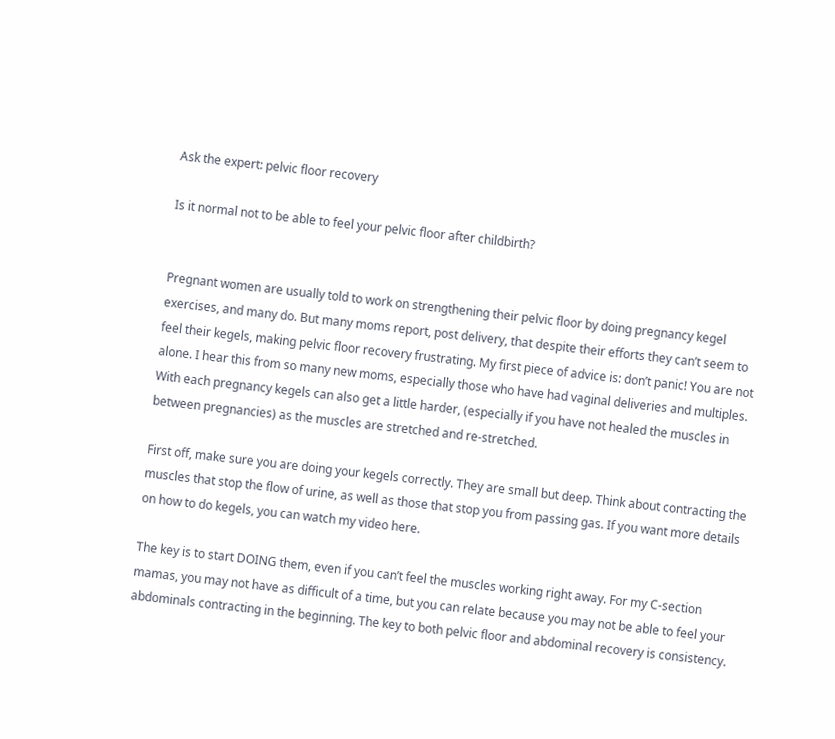Ask the expert: pelvic floor recovery

Is it normal not to be able to feel your pelvic floor after childbirth?


Pregnant women are usually told to work on strengthening their pelvic floor by doing pregnancy kegel exercises, and many do. But many moms report, post delivery, that despite their efforts they can’t seem to feel their kegels, making pelvic floor recovery frustrating. My first piece of advice is: don’t panic! You are not alone. I hear this from so many new moms, especially those who have had vaginal deliveries and multiples. With each pregnancy kegels can also get a little harder, (especially if you have not healed the muscles in between pregnancies) as the muscles are stretched and re-stretched.

First off, make sure you are doing your kegels correctly. They are small but deep. Think about contracting the muscles that stop the flow of urine, as well as those that stop you from passing gas. If you want more details on how to do kegels, you can watch my video here.

The key is to start DOING them, even if you can’t feel the muscles working right away. For my C-section mamas, you may not have as difficult of a time, but you can relate because you may not be able to feel your abdominals contracting in the beginning. The key to both pelvic floor and abdominal recovery is consistency.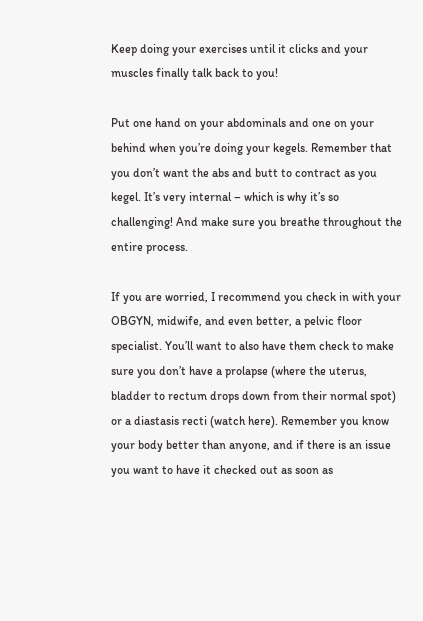Keep doing your exercises until it clicks and your muscles finally talk back to you!

Put one hand on your abdominals and one on your behind when you’re doing your kegels. Remember that you don’t want the abs and butt to contract as you kegel. It’s very internal – which is why it’s so challenging! And make sure you breathe throughout the entire process.

If you are worried, I recommend you check in with your OBGYN, midwife, and even better, a pelvic floor specialist. You’ll want to also have them check to make sure you don’t have a prolapse (where the uterus, bladder to rectum drops down from their normal spot) or a diastasis recti (watch here). Remember you know your body better than anyone, and if there is an issue you want to have it checked out as soon as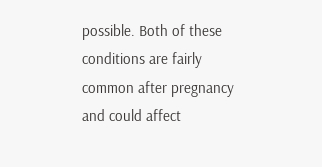possible. Both of these conditions are fairly common after pregnancy and could affect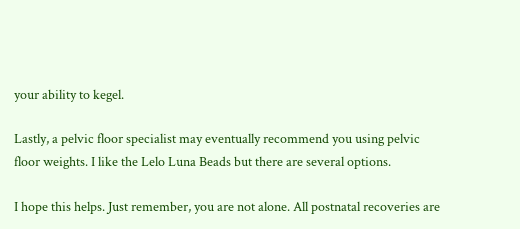your ability to kegel.

Lastly, a pelvic floor specialist may eventually recommend you using pelvic floor weights. I like the Lelo Luna Beads but there are several options.

I hope this helps. Just remember, you are not alone. All postnatal recoveries are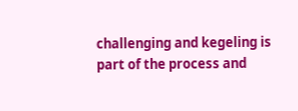challenging and kegeling is part of the process and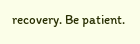recovery. Be patient.